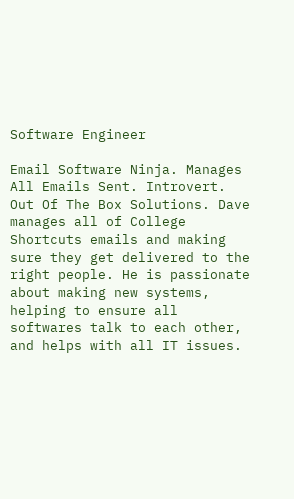Software Engineer

Email Software Ninja. Manages All Emails Sent. Introvert. Out Of The Box Solutions. Dave manages all of College Shortcuts emails and making sure they get delivered to the right people. He is passionate about making new systems, helping to ensure all softwares talk to each other, and helps with all IT issues.